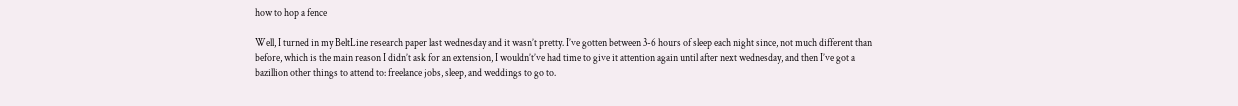how to hop a fence

Well, I turned in my BeltLine research paper last wednesday and it wasn’t pretty. I’ve gotten between 3-6 hours of sleep each night since, not much different than before, which is the main reason I didn’t ask for an extension, I wouldn’t’ve had time to give it attention again until after next wednesday, and then I’ve got a bazillion other things to attend to: freelance jobs, sleep, and weddings to go to.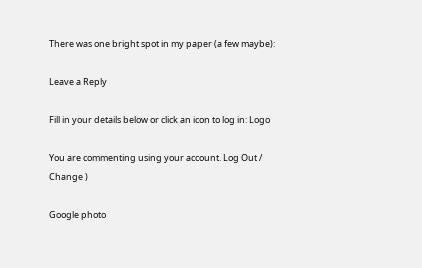There was one bright spot in my paper (a few maybe):

Leave a Reply

Fill in your details below or click an icon to log in: Logo

You are commenting using your account. Log Out /  Change )

Google photo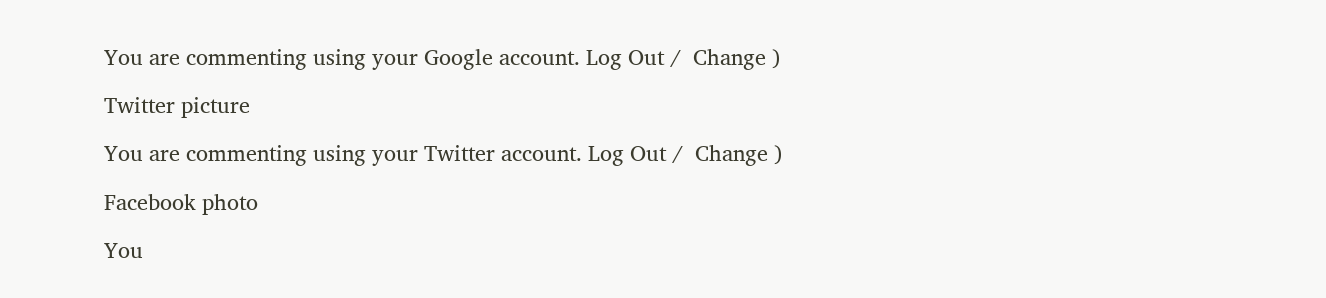You are commenting using your Google account. Log Out /  Change )

Twitter picture

You are commenting using your Twitter account. Log Out /  Change )

Facebook photo

You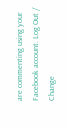are commenting using your Facebook account. Log Out /  Change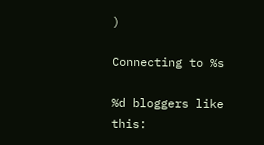)

Connecting to %s

%d bloggers like this: